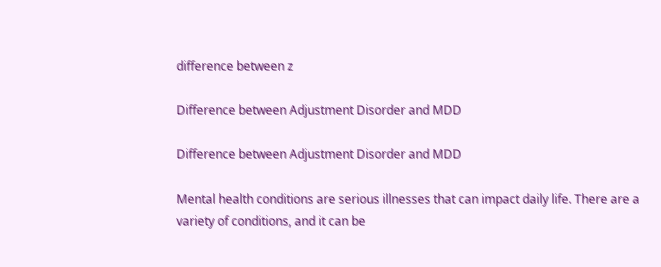difference between z

Difference between Adjustment Disorder and MDD

Difference between Adjustment Disorder and MDD

Mental health conditions are serious illnesses that can impact daily life. There are a variety of conditions, and it can be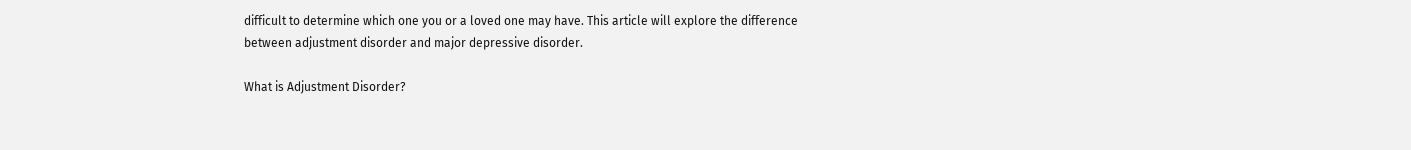difficult to determine which one you or a loved one may have. This article will explore the difference between adjustment disorder and major depressive disorder.

What is Adjustment Disorder?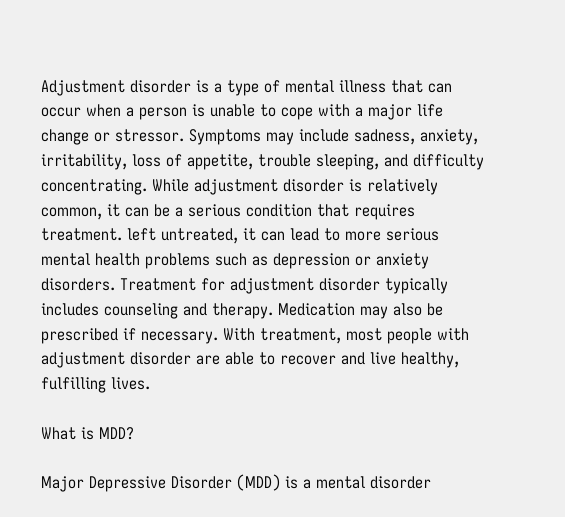Adjustment disorder is a type of mental illness that can occur when a person is unable to cope with a major life change or stressor. Symptoms may include sadness, anxiety, irritability, loss of appetite, trouble sleeping, and difficulty concentrating. While adjustment disorder is relatively common, it can be a serious condition that requires treatment. left untreated, it can lead to more serious mental health problems such as depression or anxiety disorders. Treatment for adjustment disorder typically includes counseling and therapy. Medication may also be prescribed if necessary. With treatment, most people with adjustment disorder are able to recover and live healthy, fulfilling lives.

What is MDD?

Major Depressive Disorder (MDD) is a mental disorder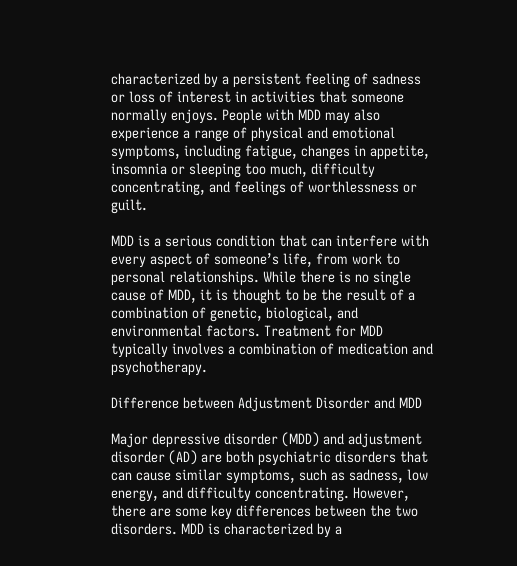characterized by a persistent feeling of sadness or loss of interest in activities that someone normally enjoys. People with MDD may also experience a range of physical and emotional symptoms, including fatigue, changes in appetite, insomnia or sleeping too much, difficulty concentrating, and feelings of worthlessness or guilt.

MDD is a serious condition that can interfere with every aspect of someone’s life, from work to personal relationships. While there is no single cause of MDD, it is thought to be the result of a combination of genetic, biological, and environmental factors. Treatment for MDD typically involves a combination of medication and psychotherapy.

Difference between Adjustment Disorder and MDD

Major depressive disorder (MDD) and adjustment disorder (AD) are both psychiatric disorders that can cause similar symptoms, such as sadness, low energy, and difficulty concentrating. However, there are some key differences between the two disorders. MDD is characterized by a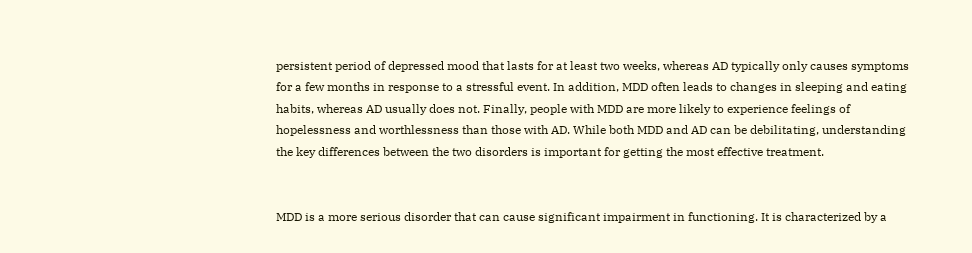persistent period of depressed mood that lasts for at least two weeks, whereas AD typically only causes symptoms for a few months in response to a stressful event. In addition, MDD often leads to changes in sleeping and eating habits, whereas AD usually does not. Finally, people with MDD are more likely to experience feelings of hopelessness and worthlessness than those with AD. While both MDD and AD can be debilitating, understanding the key differences between the two disorders is important for getting the most effective treatment.


MDD is a more serious disorder that can cause significant impairment in functioning. It is characterized by a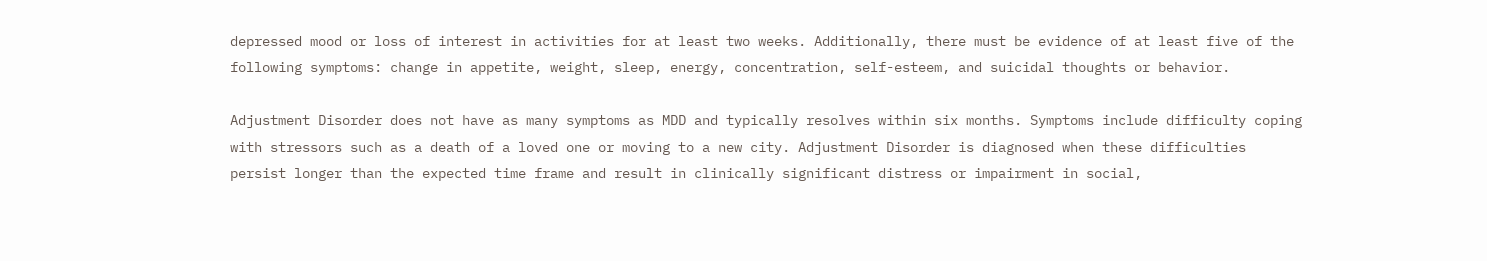depressed mood or loss of interest in activities for at least two weeks. Additionally, there must be evidence of at least five of the following symptoms: change in appetite, weight, sleep, energy, concentration, self-esteem, and suicidal thoughts or behavior.

Adjustment Disorder does not have as many symptoms as MDD and typically resolves within six months. Symptoms include difficulty coping with stressors such as a death of a loved one or moving to a new city. Adjustment Disorder is diagnosed when these difficulties persist longer than the expected time frame and result in clinically significant distress or impairment in social,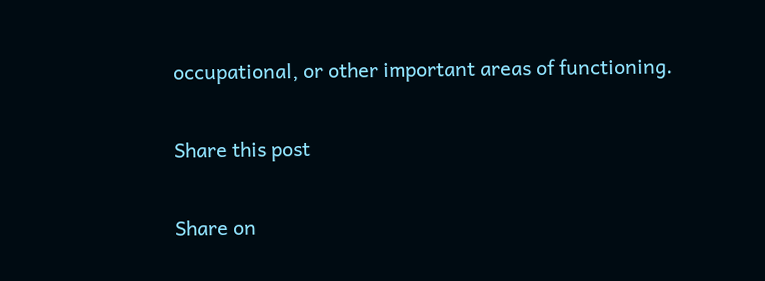occupational, or other important areas of functioning.

Share this post

Share on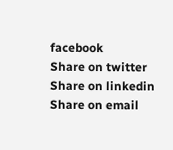facebook
Share on twitter
Share on linkedin
Share on email